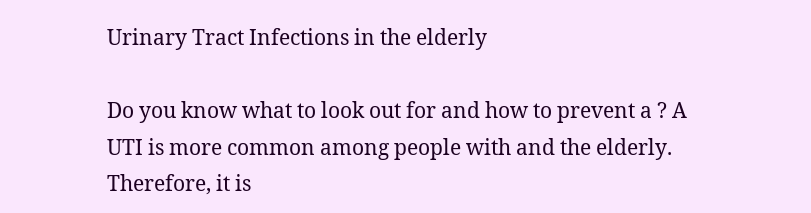Urinary Tract Infections in the elderly

Do you know what to look out for and how to prevent a ? A UTI is more common among people with and the elderly. Therefore, it is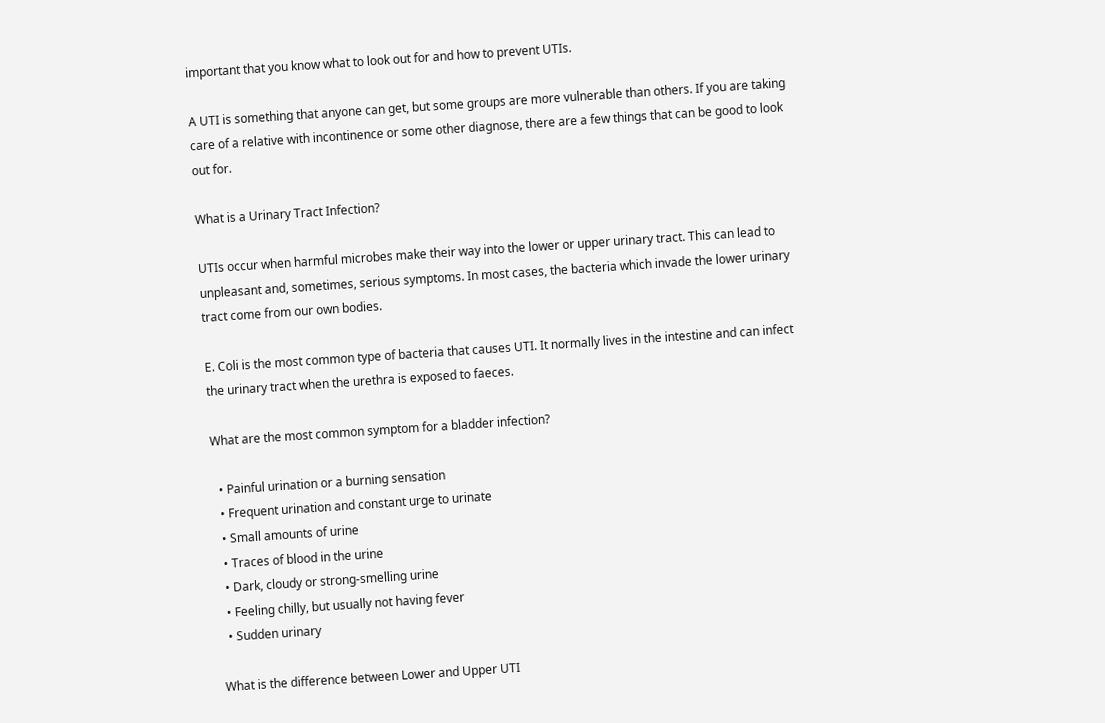important that you know what to look out for and how to prevent UTIs.

A UTI is something that anyone can get, but some groups are more vulnerable than others. If you are taking care of a relative with incontinence or some other diagnose, there are a few things that can be good to look out for.

What is a Urinary Tract Infection?

UTIs occur when harmful microbes make their way into the lower or upper urinary tract. This can lead to unpleasant and, sometimes, serious symptoms. In most cases, the bacteria which invade the lower urinary tract come from our own bodies.

E. Coli is the most common type of bacteria that causes UTI. It normally lives in the intestine and can infect the urinary tract when the urethra is exposed to faeces.

What are the most common symptom for a bladder infection?

  • Painful urination or a burning sensation
  • Frequent urination and constant urge to urinate
  • Small amounts of urine
  • Traces of blood in the urine
  • Dark, cloudy or strong-smelling urine
  • Feeling chilly, but usually not having fever
  • Sudden urinary

What is the difference between Lower and Upper UTI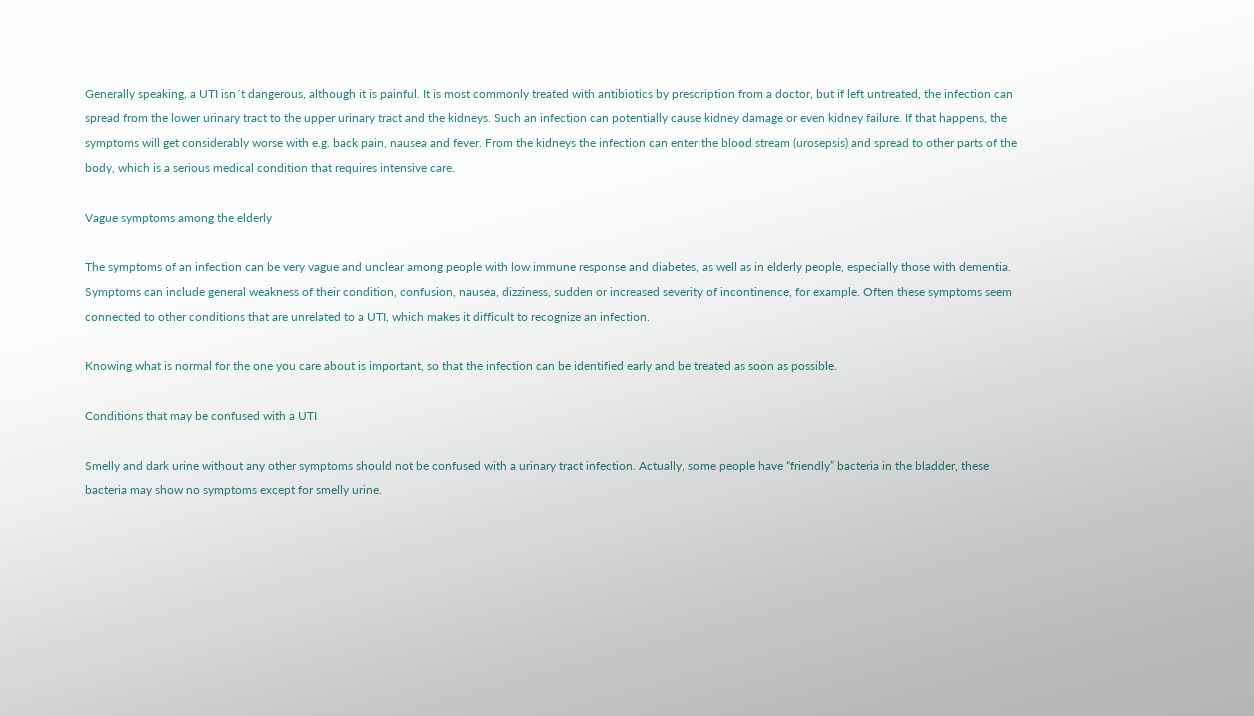Generally speaking, a UTI isn´t dangerous, although it is painful. It is most commonly treated with antibiotics by prescription from a doctor, but if left untreated, the infection can spread from the lower urinary tract to the upper urinary tract and the kidneys. Such an infection can potentially cause kidney damage or even kidney failure. If that happens, the symptoms will get considerably worse with e.g. back pain, nausea and fever. From the kidneys the infection can enter the blood stream (urosepsis) and spread to other parts of the body, which is a serious medical condition that requires intensive care.

Vague symptoms among the elderly

The symptoms of an infection can be very vague and unclear among people with low immune response and diabetes, as well as in elderly people, especially those with dementia. Symptoms can include general weakness of their condition, confusion, nausea, dizziness, sudden or increased severity of incontinence, for example. Often these symptoms seem connected to other conditions that are unrelated to a UTI, which makes it difficult to recognize an infection.

Knowing what is normal for the one you care about is important, so that the infection can be identified early and be treated as soon as possible.

Conditions that may be confused with a UTI

Smelly and dark urine without any other symptoms should not be confused with a urinary tract infection. Actually, some people have “friendly” bacteria in the bladder, these bacteria may show no symptoms except for smelly urine.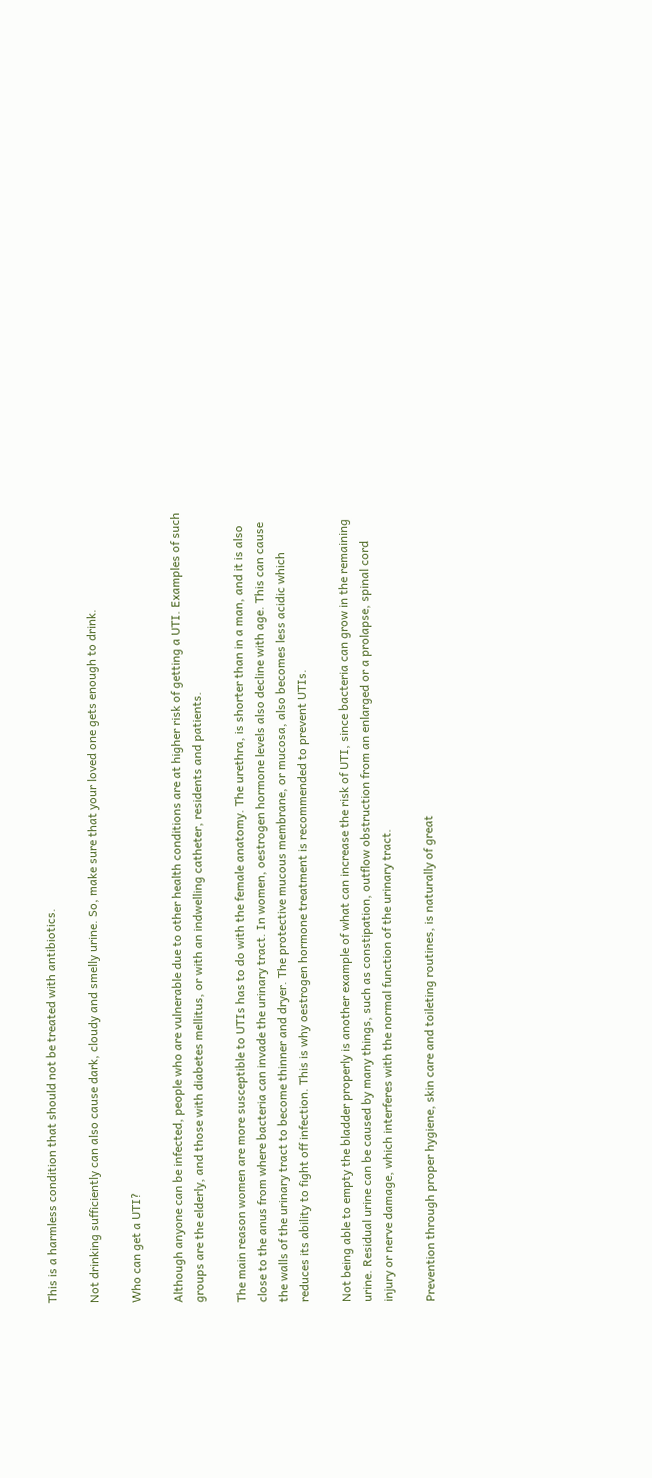This is a harmless condition that should not be treated with antibiotics.

Not drinking sufficiently can also cause dark, cloudy and smelly urine. So, make sure that your loved one gets enough to drink.

Who can get a UTI?

Although anyone can be infected, people who are vulnerable due to other health conditions are at higher risk of getting a UTI. Examples of such groups are the elderly, and those with diabetes mellitus, or with an indwelling catheter, residents and patients.

The main reason women are more susceptible to UTIs has to do with the female anatomy. The urethra, is shorter than in a man, and it is also close to the anus from where bacteria can invade the urinary tract. In women, oestrogen hormone levels also decline with age. This can cause the walls of the urinary tract to become thinner and dryer. The protective mucous membrane, or mucosa, also becomes less acidic which reduces its ability to fight off infection. This is why oestrogen hormone treatment is recommended to prevent UTIs.

Not being able to empty the bladder properly is another example of what can increase the risk of UTI, since bacteria can grow in the remaining urine. Residual urine can be caused by many things, such as constipation, outflow obstruction from an enlarged or a prolapse, spinal cord injury or nerve damage, which interferes with the normal function of the urinary tract.

Prevention through proper hygiene, skin care and toileting routines, is naturally of great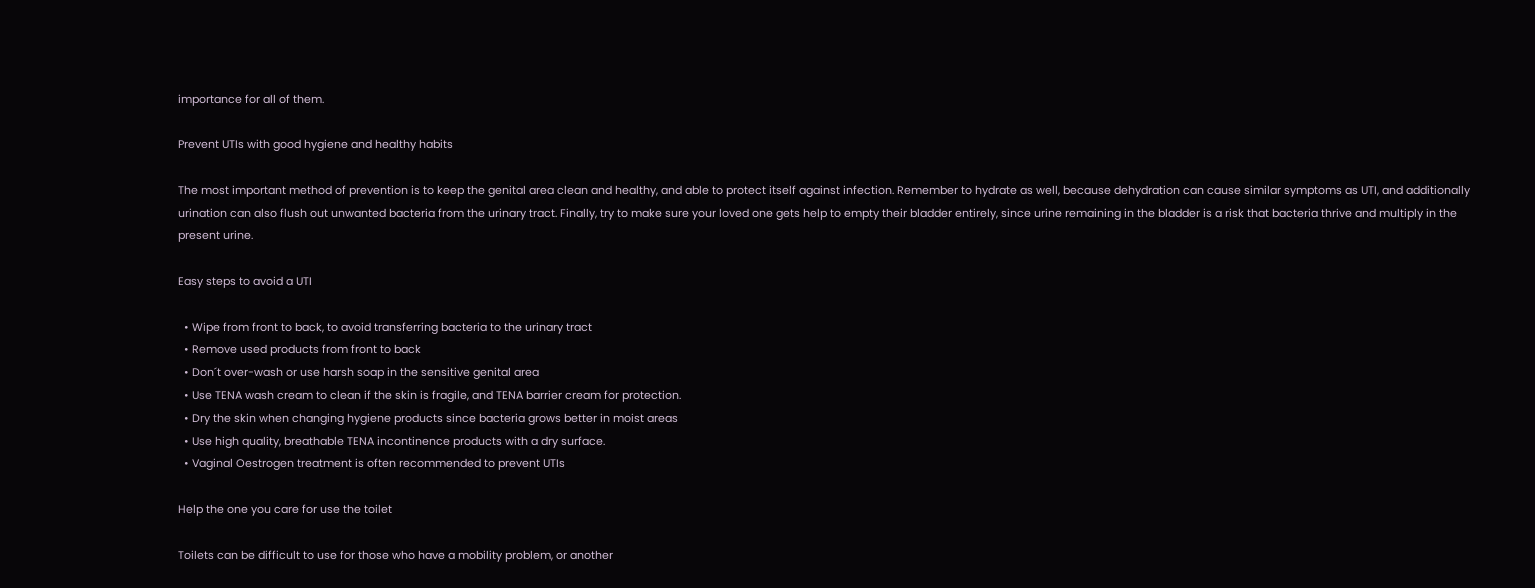importance for all of them.

Prevent UTIs with good hygiene and healthy habits

The most important method of prevention is to keep the genital area clean and healthy, and able to protect itself against infection. Remember to hydrate as well, because dehydration can cause similar symptoms as UTI, and additionally urination can also flush out unwanted bacteria from the urinary tract. Finally, try to make sure your loved one gets help to empty their bladder entirely, since urine remaining in the bladder is a risk that bacteria thrive and multiply in the present urine.

Easy steps to avoid a UTI

  • Wipe from front to back, to avoid transferring bacteria to the urinary tract
  • Remove used products from front to back
  • Don´t over-wash or use harsh soap in the sensitive genital area
  • Use TENA wash cream to clean if the skin is fragile, and TENA barrier cream for protection.
  • Dry the skin when changing hygiene products since bacteria grows better in moist areas
  • Use high quality, breathable TENA incontinence products with a dry surface.
  • Vaginal Oestrogen treatment is often recommended to prevent UTIs

Help the one you care for use the toilet

Toilets can be difficult to use for those who have a mobility problem, or another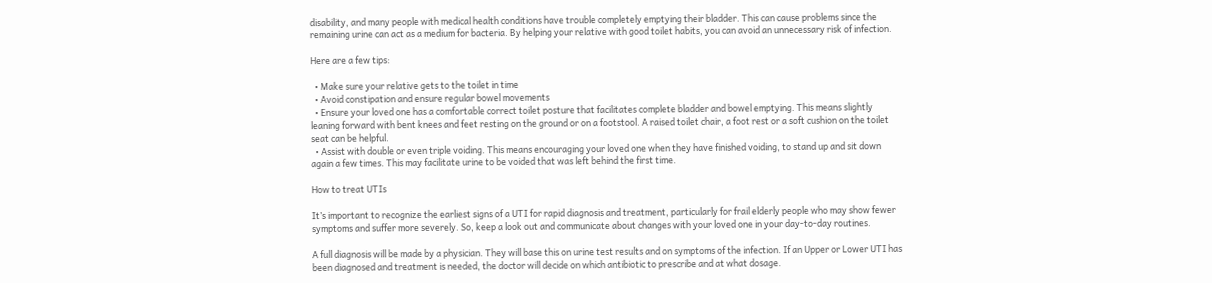disability, and many people with medical health conditions have trouble completely emptying their bladder. This can cause problems since the remaining urine can act as a medium for bacteria. By helping your relative with good toilet habits, you can avoid an unnecessary risk of infection.

Here are a few tips:

  • Make sure your relative gets to the toilet in time
  • Avoid constipation and ensure regular bowel movements
  • Ensure your loved one has a comfortable correct toilet posture that facilitates complete bladder and bowel emptying. This means slightly leaning forward with bent knees and feet resting on the ground or on a footstool. A raised toilet chair, a foot rest or a soft cushion on the toilet seat can be helpful.
  • Assist with double or even triple voiding. This means encouraging your loved one when they have finished voiding, to stand up and sit down again a few times. This may facilitate urine to be voided that was left behind the first time.

How to treat UTIs

It’s important to recognize the earliest signs of a UTI for rapid diagnosis and treatment, particularly for frail elderly people who may show fewer symptoms and suffer more severely. So, keep a look out and communicate about changes with your loved one in your day-to-day routines.

A full diagnosis will be made by a physician. They will base this on urine test results and on symptoms of the infection. If an Upper or Lower UTI has been diagnosed and treatment is needed, the doctor will decide on which antibiotic to prescribe and at what dosage.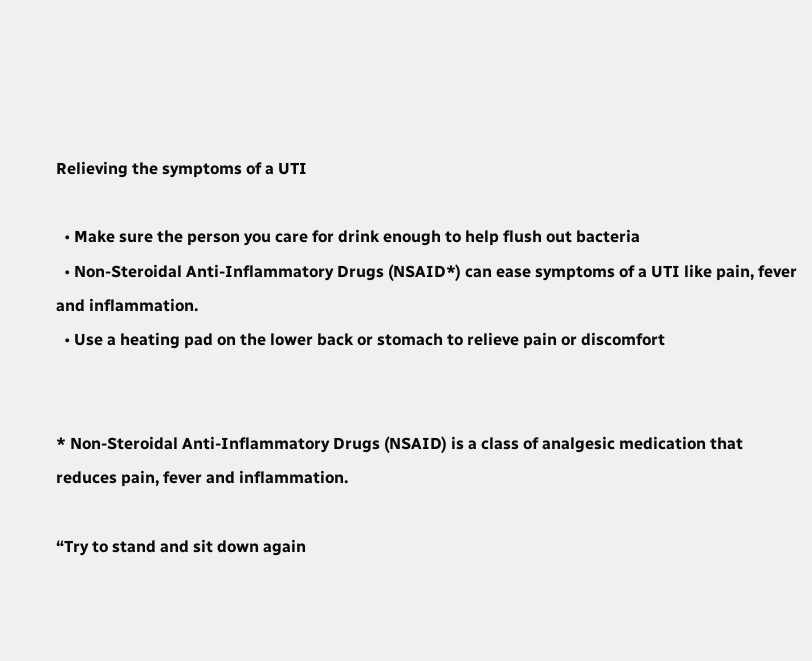Relieving the symptoms of a UTI

  • Make sure the person you care for drink enough to help flush out bacteria
  • Non-Steroidal Anti-Inflammatory Drugs (NSAID*) can ease symptoms of a UTI like pain, fever and inflammation.
  • Use a heating pad on the lower back or stomach to relieve pain or discomfort


* Non-Steroidal Anti-Inflammatory Drugs (NSAID) is a class of analgesic medication that reduces pain, fever and inflammation.

“Try to stand and sit down again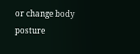or change body posture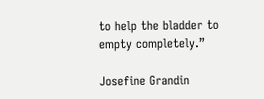to help the bladder to empty completely.”

Josefine Grandin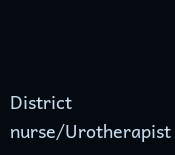District nurse/Urotherapist